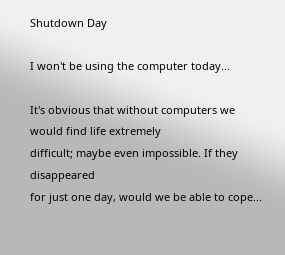Shutdown Day

I won't be using the computer today...

It's obvious that without computers we would find life extremely
difficult; maybe even impossible. If they disappeared
for just one day, would we be able to cope...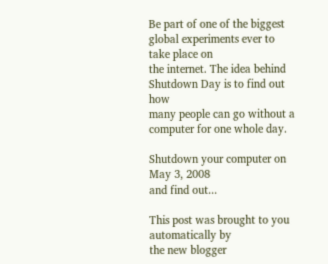Be part of one of the biggest global experiments ever to take place on
the internet. The idea behind Shutdown Day is to find out how
many people can go without a computer for one whole day.

Shutdown your computer on
May 3, 2008
and find out...

This post was brought to you automatically by
the new blogger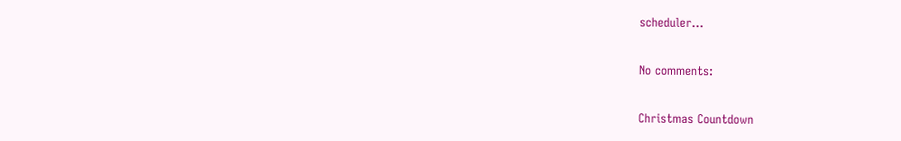scheduler...

No comments:

Christmas Countdown